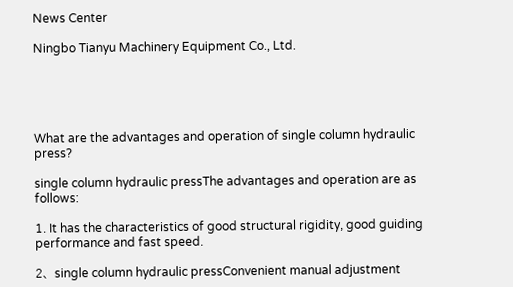News Center

Ningbo Tianyu Machinery Equipment Co., Ltd.





What are the advantages and operation of single column hydraulic press?

single column hydraulic pressThe advantages and operation are as follows:

1. It has the characteristics of good structural rigidity, good guiding performance and fast speed.

2、single column hydraulic pressConvenient manual adjustment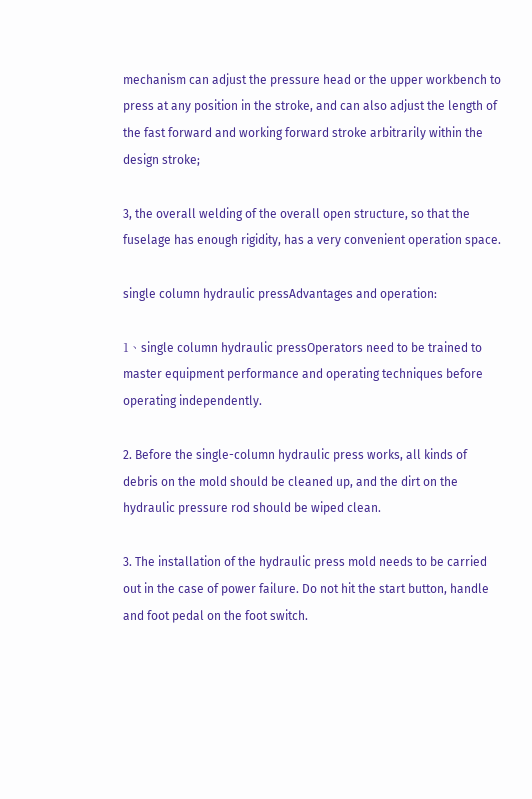mechanism can adjust the pressure head or the upper workbench to press at any position in the stroke, and can also adjust the length of the fast forward and working forward stroke arbitrarily within the design stroke;

3, the overall welding of the overall open structure, so that the fuselage has enough rigidity, has a very convenient operation space.

single column hydraulic pressAdvantages and operation:

1、single column hydraulic pressOperators need to be trained to master equipment performance and operating techniques before operating independently.

2. Before the single-column hydraulic press works, all kinds of debris on the mold should be cleaned up, and the dirt on the hydraulic pressure rod should be wiped clean.

3. The installation of the hydraulic press mold needs to be carried out in the case of power failure. Do not hit the start button, handle and foot pedal on the foot switch.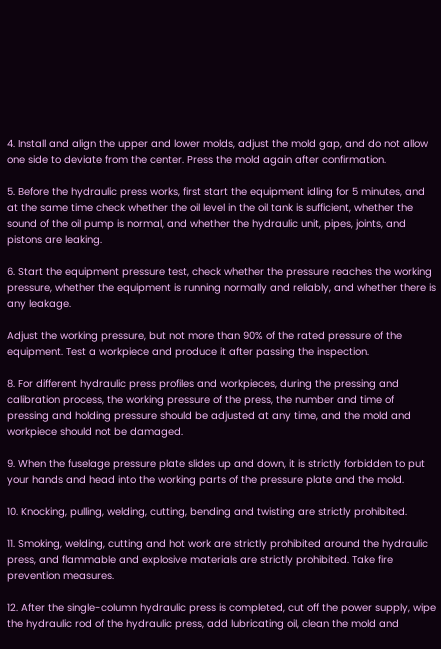4. Install and align the upper and lower molds, adjust the mold gap, and do not allow one side to deviate from the center. Press the mold again after confirmation.

5. Before the hydraulic press works, first start the equipment idling for 5 minutes, and at the same time check whether the oil level in the oil tank is sufficient, whether the sound of the oil pump is normal, and whether the hydraulic unit, pipes, joints, and pistons are leaking.

6. Start the equipment pressure test, check whether the pressure reaches the working pressure, whether the equipment is running normally and reliably, and whether there is any leakage.

Adjust the working pressure, but not more than 90% of the rated pressure of the equipment. Test a workpiece and produce it after passing the inspection.

8. For different hydraulic press profiles and workpieces, during the pressing and calibration process, the working pressure of the press, the number and time of pressing and holding pressure should be adjusted at any time, and the mold and workpiece should not be damaged.

9. When the fuselage pressure plate slides up and down, it is strictly forbidden to put your hands and head into the working parts of the pressure plate and the mold.

10. Knocking, pulling, welding, cutting, bending and twisting are strictly prohibited.

11. Smoking, welding, cutting and hot work are strictly prohibited around the hydraulic press, and flammable and explosive materials are strictly prohibited. Take fire prevention measures.

12. After the single-column hydraulic press is completed, cut off the power supply, wipe the hydraulic rod of the hydraulic press, add lubricating oil, clean the mold and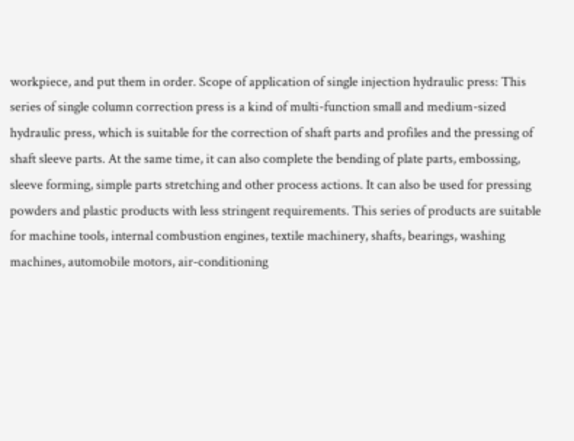workpiece, and put them in order. Scope of application of single injection hydraulic press: This series of single column correction press is a kind of multi-function small and medium-sized hydraulic press, which is suitable for the correction of shaft parts and profiles and the pressing of shaft sleeve parts. At the same time, it can also complete the bending of plate parts, embossing, sleeve forming, simple parts stretching and other process actions. It can also be used for pressing powders and plastic products with less stringent requirements. This series of products are suitable for machine tools, internal combustion engines, textile machinery, shafts, bearings, washing machines, automobile motors, air-conditioning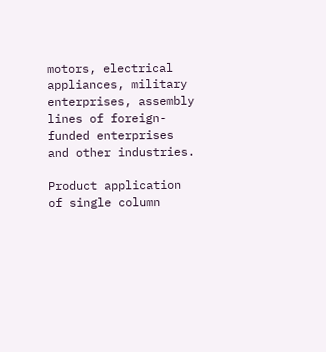motors, electrical appliances, military enterprises, assembly lines of foreign-funded enterprises and other industries.

Product application of single column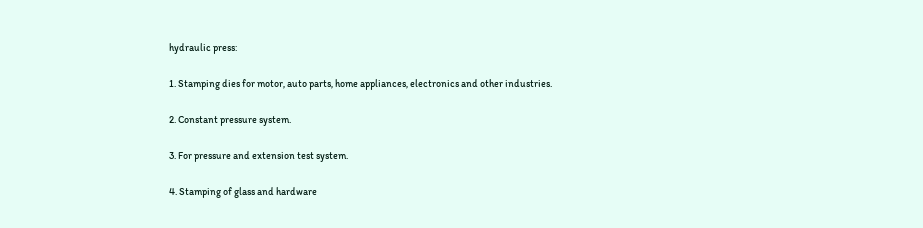hydraulic press:

1. Stamping dies for motor, auto parts, home appliances, electronics and other industries.

2. Constant pressure system.

3. For pressure and extension test system.

4. Stamping of glass and hardware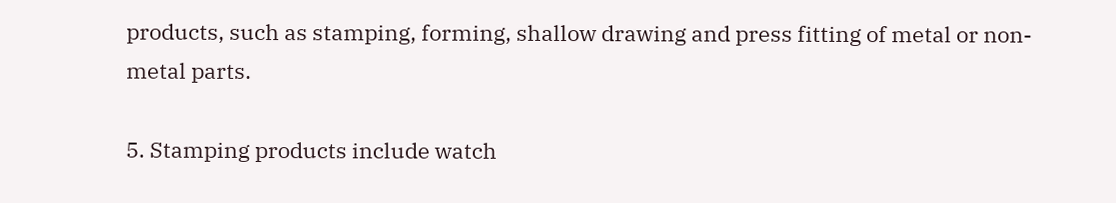products, such as stamping, forming, shallow drawing and press fitting of metal or non-metal parts.

5. Stamping products include watch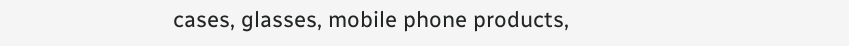cases, glasses, mobile phone products,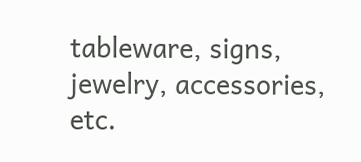tableware, signs, jewelry, accessories, etc.